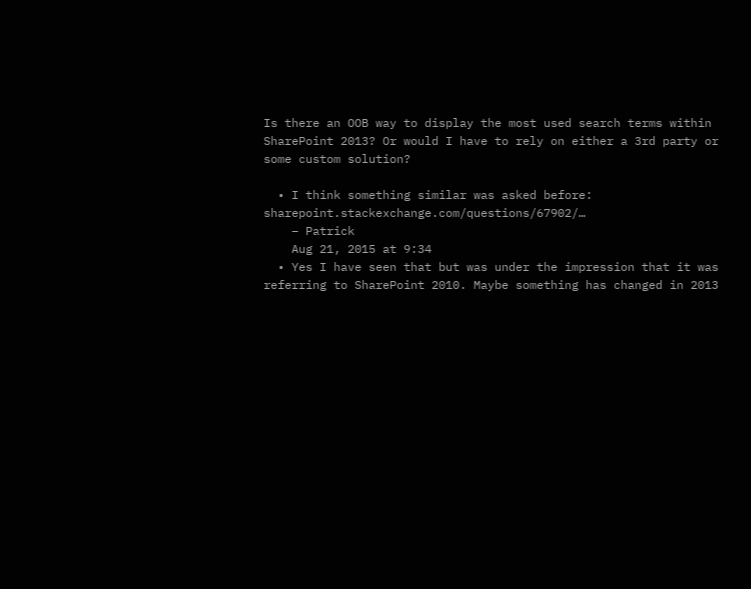Is there an OOB way to display the most used search terms within SharePoint 2013? Or would I have to rely on either a 3rd party or some custom solution?

  • I think something similar was asked before: sharepoint.stackexchange.com/questions/67902/…
    – Patrick
    Aug 21, 2015 at 9:34
  • Yes I have seen that but was under the impression that it was referring to SharePoint 2010. Maybe something has changed in 2013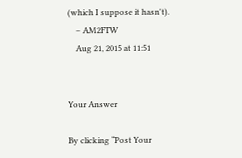(which I suppose it hasn't).
    – AM2FTW
    Aug 21, 2015 at 11:51


Your Answer

By clicking “Post Your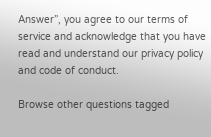Answer”, you agree to our terms of service and acknowledge that you have read and understand our privacy policy and code of conduct.

Browse other questions tagged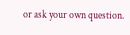or ask your own question.